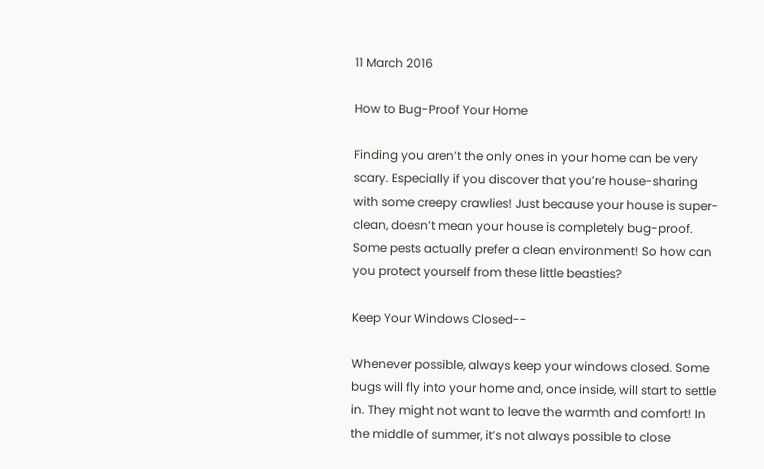11 March 2016

How to Bug-Proof Your Home

Finding you aren’t the only ones in your home can be very scary. Especially if you discover that you’re house-sharing with some creepy crawlies! Just because your house is super-clean, doesn’t mean your house is completely bug-proof. Some pests actually prefer a clean environment! So how can you protect yourself from these little beasties?

Keep Your Windows Closed--

Whenever possible, always keep your windows closed. Some bugs will fly into your home and, once inside, will start to settle in. They might not want to leave the warmth and comfort! In the middle of summer, it’s not always possible to close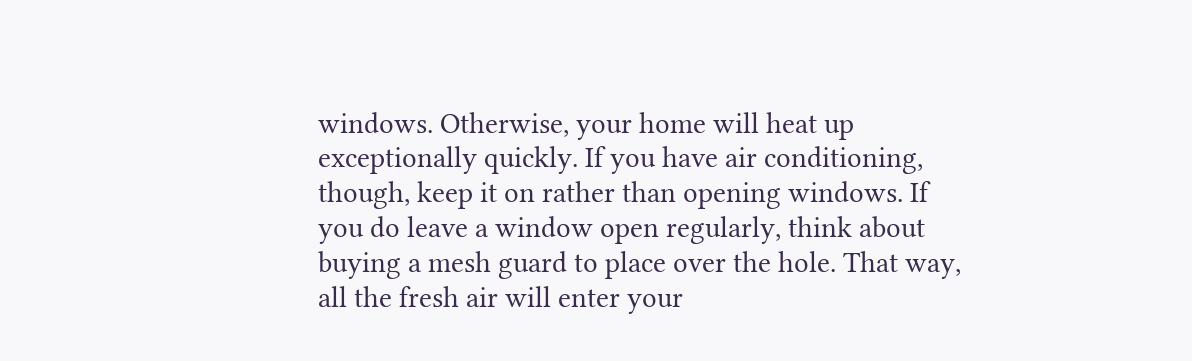windows. Otherwise, your home will heat up exceptionally quickly. If you have air conditioning, though, keep it on rather than opening windows. If you do leave a window open regularly, think about buying a mesh guard to place over the hole. That way, all the fresh air will enter your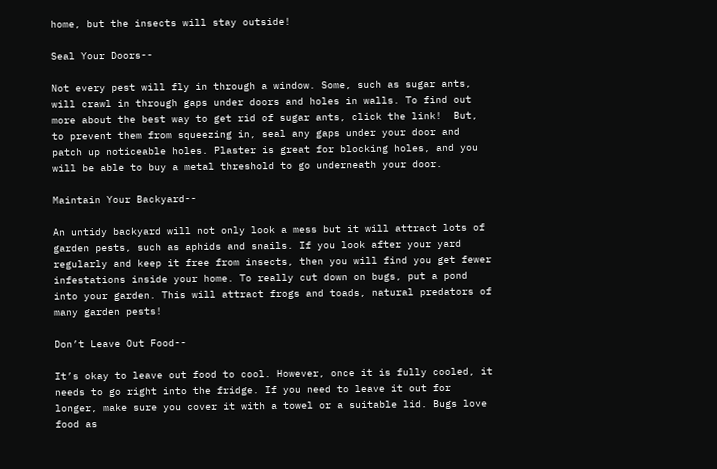home, but the insects will stay outside!

Seal Your Doors--

Not every pest will fly in through a window. Some, such as sugar ants, will crawl in through gaps under doors and holes in walls. To find out more about the best way to get rid of sugar ants, click the link!  But, to prevent them from squeezing in, seal any gaps under your door and patch up noticeable holes. Plaster is great for blocking holes, and you will be able to buy a metal threshold to go underneath your door.

Maintain Your Backyard--

An untidy backyard will not only look a mess but it will attract lots of garden pests, such as aphids and snails. If you look after your yard regularly and keep it free from insects, then you will find you get fewer infestations inside your home. To really cut down on bugs, put a pond into your garden. This will attract frogs and toads, natural predators of many garden pests!

Don’t Leave Out Food--

It’s okay to leave out food to cool. However, once it is fully cooled, it needs to go right into the fridge. If you need to leave it out for longer, make sure you cover it with a towel or a suitable lid. Bugs love food as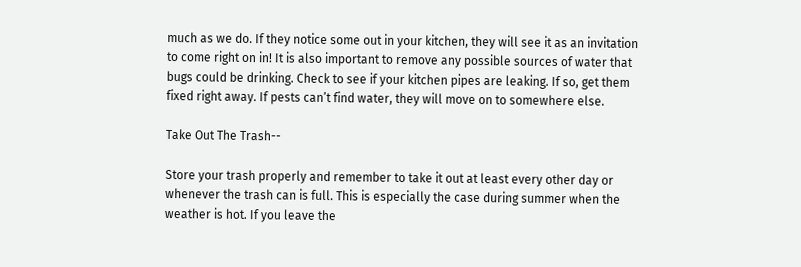much as we do. If they notice some out in your kitchen, they will see it as an invitation to come right on in! It is also important to remove any possible sources of water that bugs could be drinking. Check to see if your kitchen pipes are leaking. If so, get them fixed right away. If pests can’t find water, they will move on to somewhere else.

Take Out The Trash--

Store your trash properly and remember to take it out at least every other day or whenever the trash can is full. This is especially the case during summer when the weather is hot. If you leave the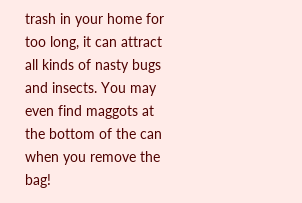trash in your home for too long, it can attract all kinds of nasty bugs and insects. You may even find maggots at the bottom of the can when you remove the bag!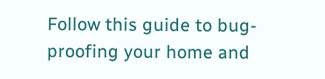Follow this guide to bug-proofing your home and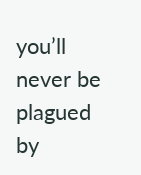you’ll never be plagued by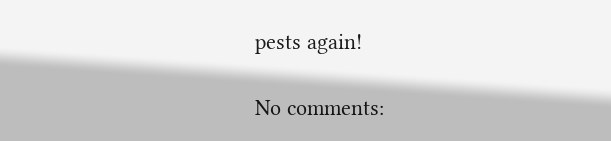pests again!

No comments: